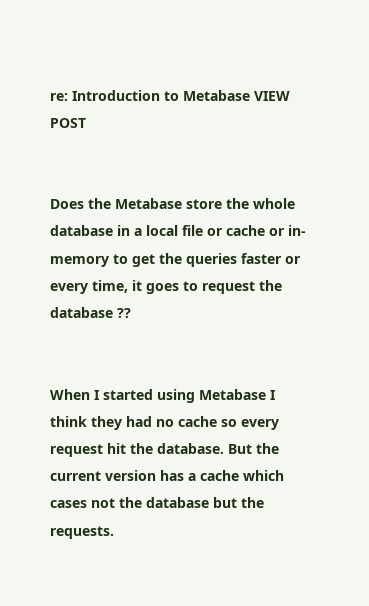re: Introduction to Metabase VIEW POST


Does the Metabase store the whole database in a local file or cache or in-memory to get the queries faster or every time, it goes to request the database ??


When I started using Metabase I think they had no cache so every request hit the database. But the current version has a cache which cases not the database but the requests.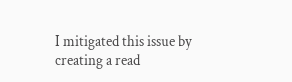I mitigated this issue by creating a read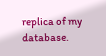replica of my database.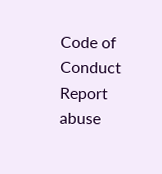Code of Conduct Report abuse